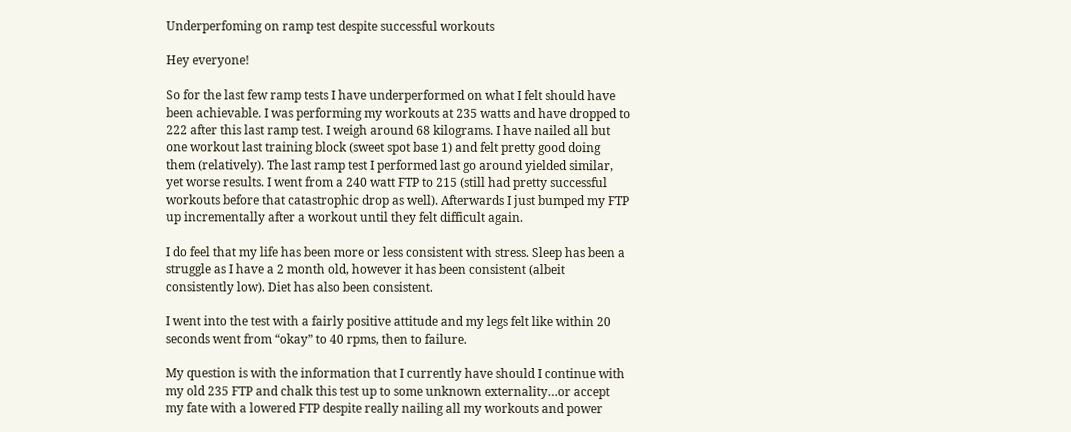Underperfoming on ramp test despite successful workouts

Hey everyone!

So for the last few ramp tests I have underperformed on what I felt should have been achievable. I was performing my workouts at 235 watts and have dropped to 222 after this last ramp test. I weigh around 68 kilograms. I have nailed all but one workout last training block (sweet spot base 1) and felt pretty good doing them (relatively). The last ramp test I performed last go around yielded similar, yet worse results. I went from a 240 watt FTP to 215 (still had pretty successful workouts before that catastrophic drop as well). Afterwards I just bumped my FTP up incrementally after a workout until they felt difficult again.

I do feel that my life has been more or less consistent with stress. Sleep has been a struggle as I have a 2 month old, however it has been consistent (albeit consistently low). Diet has also been consistent.

I went into the test with a fairly positive attitude and my legs felt like within 20 seconds went from “okay” to 40 rpms, then to failure.

My question is with the information that I currently have should I continue with my old 235 FTP and chalk this test up to some unknown externality…or accept my fate with a lowered FTP despite really nailing all my workouts and power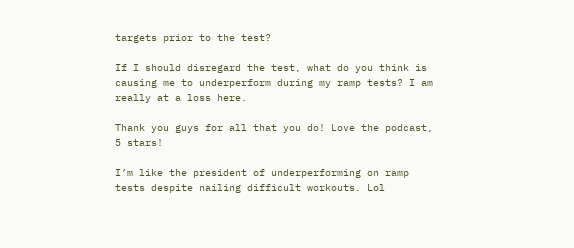targets prior to the test?

If I should disregard the test, what do you think is causing me to underperform during my ramp tests? I am really at a loss here.

Thank you guys for all that you do! Love the podcast, 5 stars!

I’m like the president of underperforming on ramp tests despite nailing difficult workouts. Lol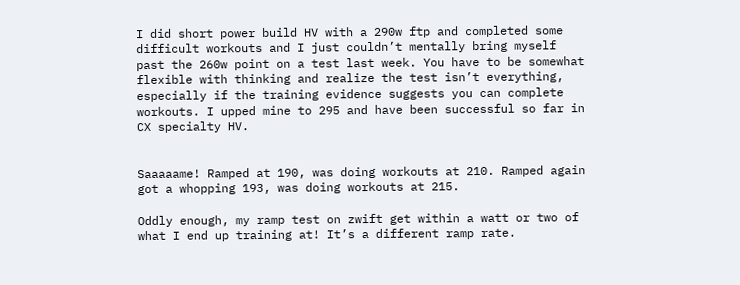I did short power build HV with a 290w ftp and completed some difficult workouts and I just couldn’t mentally bring myself past the 260w point on a test last week. You have to be somewhat flexible with thinking and realize the test isn’t everything, especially if the training evidence suggests you can complete workouts. I upped mine to 295 and have been successful so far in CX specialty HV.


Saaaaame! Ramped at 190, was doing workouts at 210. Ramped again got a whopping 193, was doing workouts at 215.

Oddly enough, my ramp test on zwift get within a watt or two of what I end up training at! It’s a different ramp rate.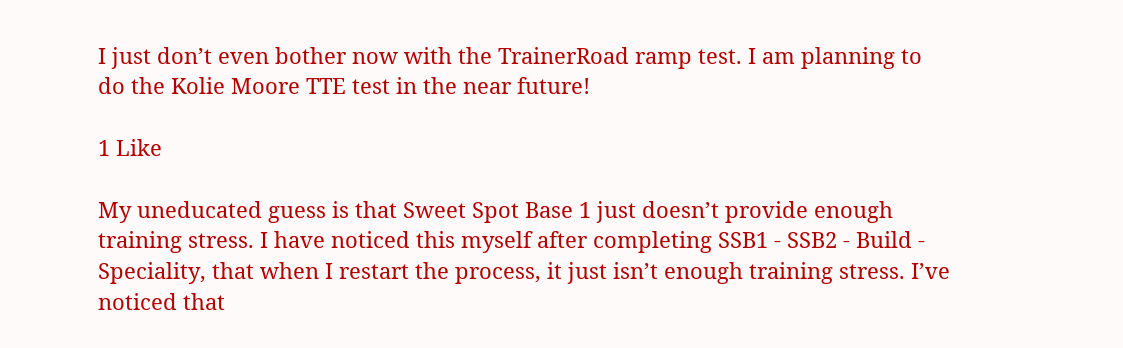I just don’t even bother now with the TrainerRoad ramp test. I am planning to do the Kolie Moore TTE test in the near future!

1 Like

My uneducated guess is that Sweet Spot Base 1 just doesn’t provide enough training stress. I have noticed this myself after completing SSB1 - SSB2 - Build - Speciality, that when I restart the process, it just isn’t enough training stress. I’ve noticed that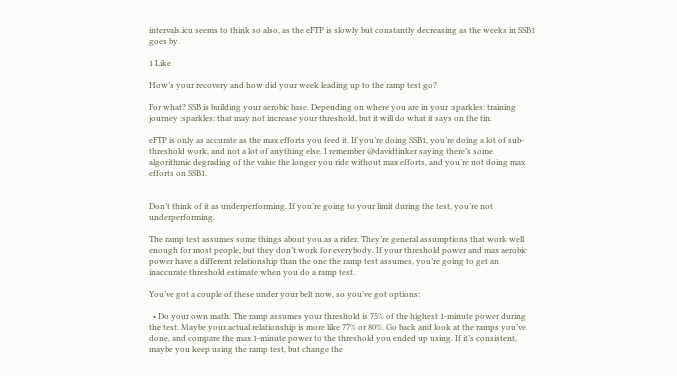intervals.icu seems to think so also, as the eFTP is slowly but constantly decreasing as the weeks in SSB1 goes by.

1 Like

How’s your recovery and how did your week leading up to the ramp test go?

For what? SSB is building your aerobic base. Depending on where you are in your :sparkles: training journey :sparkles: that may not increase your threshold, but it will do what it says on the tin.

eFTP is only as accurate as the max efforts you feed it. If you’re doing SSB1, you’re doing a lot of sub-threshold work, and not a lot of anything else. I remember @davidtinker saying there’s some algorithmic degrading of the value the longer you ride without max efforts, and you’re not doing max efforts on SSB1.


Don’t think of it as underperforming. If you’re going to your limit during the test, you’re not underperforming.

The ramp test assumes some things about you as a rider. They’re general assumptions that work well enough for most people, but they don’t work for everybody. If your threshold power and max aerobic power have a different relationship than the one the ramp test assumes, you’re going to get an inaccurate threshold estimate when you do a ramp test.

You’ve got a couple of these under your belt now, so you’ve got options:

  • Do your own math. The ramp assumes your threshold is 75% of the highest 1-minute power during the test. Maybe your actual relationship is more like 77% or 80%. Go back and look at the ramps you’ve done, and compare the max 1-minute power to the threshold you ended up using. If it’s consistent, maybe you keep using the ramp test, but change the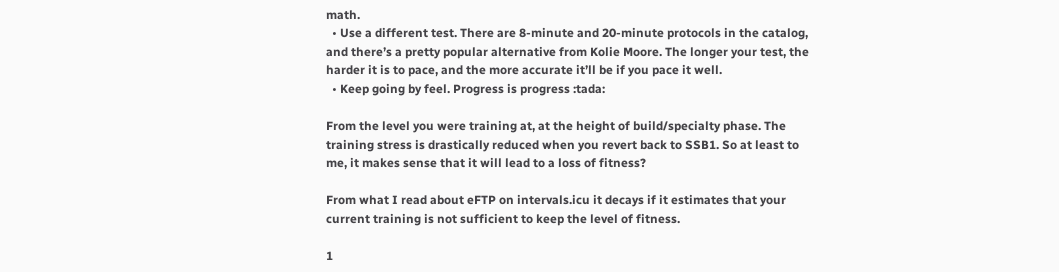math.
  • Use a different test. There are 8-minute and 20-minute protocols in the catalog, and there’s a pretty popular alternative from Kolie Moore. The longer your test, the harder it is to pace, and the more accurate it’ll be if you pace it well.
  • Keep going by feel. Progress is progress :tada:

From the level you were training at, at the height of build/specialty phase. The training stress is drastically reduced when you revert back to SSB1. So at least to me, it makes sense that it will lead to a loss of fitness?

From what I read about eFTP on intervals.icu it decays if it estimates that your current training is not sufficient to keep the level of fitness.

1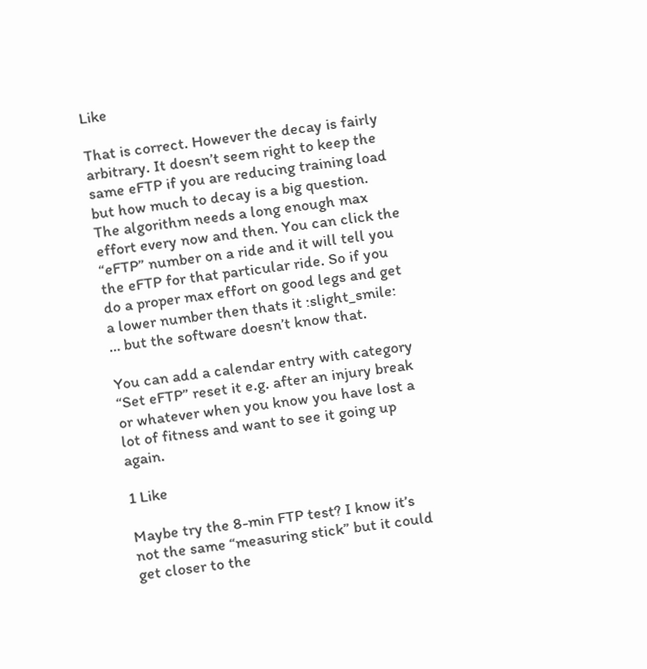Like

That is correct. However the decay is fairly arbitrary. It doesn’t seem right to keep the same eFTP if you are reducing training load but how much to decay is a big question. The algorithm needs a long enough max effort every now and then. You can click the “eFTP” number on a ride and it will tell you the eFTP for that particular ride. So if you do a proper max effort on good legs and get a lower number then thats it :slight_smile: … but the software doesn’t know that.

You can add a calendar entry with category “Set eFTP” reset it e.g. after an injury break or whatever when you know you have lost a lot of fitness and want to see it going up again.

1 Like

Maybe try the 8-min FTP test? I know it’s not the same “measuring stick” but it could get closer to the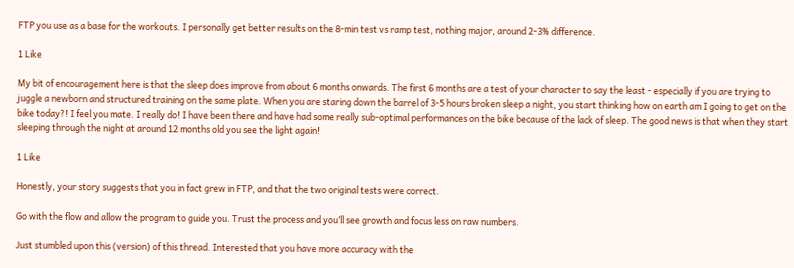FTP you use as a base for the workouts. I personally get better results on the 8-min test vs ramp test, nothing major, around 2-3% difference.

1 Like

My bit of encouragement here is that the sleep does improve from about 6 months onwards. The first 6 months are a test of your character to say the least - especially if you are trying to juggle a newborn and structured training on the same plate. When you are staring down the barrel of 3-5 hours broken sleep a night, you start thinking how on earth am I going to get on the bike today?! I feel you mate. I really do! I have been there and have had some really sub-optimal performances on the bike because of the lack of sleep. The good news is that when they start sleeping through the night at around 12 months old you see the light again!

1 Like

Honestly, your story suggests that you in fact grew in FTP, and that the two original tests were correct.

Go with the flow and allow the program to guide you. Trust the process and you’ll see growth and focus less on raw numbers.

Just stumbled upon this (version) of this thread. Interested that you have more accuracy with the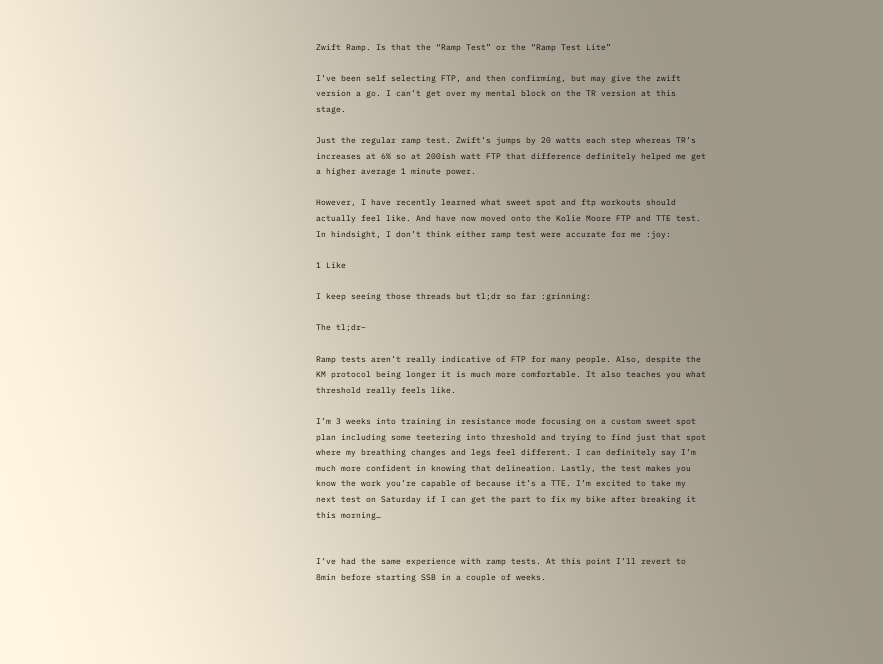Zwift Ramp. Is that the “Ramp Test” or the “Ramp Test Lite”

I’ve been self selecting FTP, and then confirming, but may give the zwift version a go. I can’t get over my mental block on the TR version at this stage.

Just the regular ramp test. Zwift’s jumps by 20 watts each step whereas TR’s increases at 6% so at 200ish watt FTP that difference definitely helped me get a higher average 1 minute power.

However, I have recently learned what sweet spot and ftp workouts should actually feel like. And have now moved onto the Kolie Moore FTP and TTE test. In hindsight, I don’t think either ramp test were accurate for me :joy:

1 Like

I keep seeing those threads but tl;dr so far :grinning:

The tl;dr–

Ramp tests aren’t really indicative of FTP for many people. Also, despite the KM protocol being longer it is much more comfortable. It also teaches you what threshold really feels like.

I’m 3 weeks into training in resistance mode focusing on a custom sweet spot plan including some teetering into threshold and trying to find just that spot where my breathing changes and legs feel different. I can definitely say I’m much more confident in knowing that delineation. Lastly, the test makes you know the work you’re capable of because it’s a TTE. I’m excited to take my next test on Saturday if I can get the part to fix my bike after breaking it this morning…


I’ve had the same experience with ramp tests. At this point I’ll revert to 8min before starting SSB in a couple of weeks.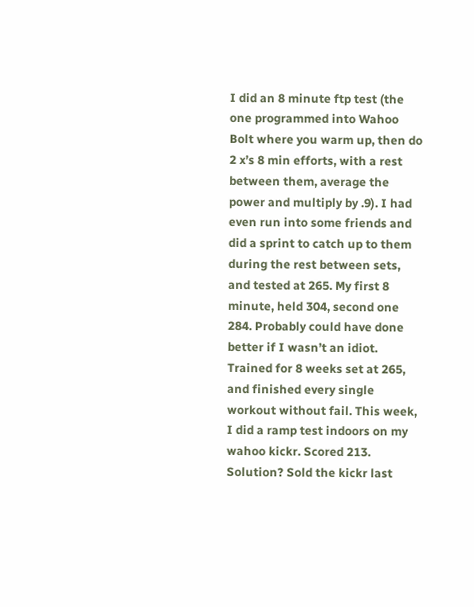I did an 8 minute ftp test (the one programmed into Wahoo Bolt where you warm up, then do 2 x’s 8 min efforts, with a rest between them, average the power and multiply by .9). I had even run into some friends and did a sprint to catch up to them during the rest between sets, and tested at 265. My first 8 minute, held 304, second one 284. Probably could have done better if I wasn’t an idiot. Trained for 8 weeks set at 265, and finished every single workout without fail. This week, I did a ramp test indoors on my wahoo kickr. Scored 213. Solution? Sold the kickr last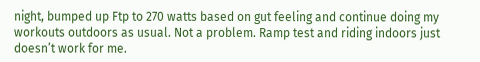night, bumped up Ftp to 270 watts based on gut feeling and continue doing my workouts outdoors as usual. Not a problem. Ramp test and riding indoors just doesn’t work for me.